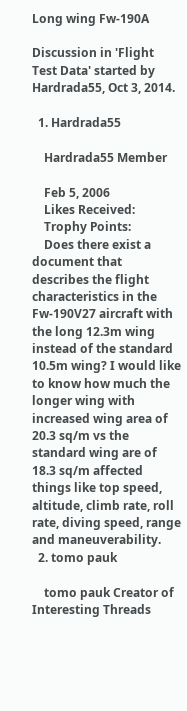Long wing Fw-190A

Discussion in 'Flight Test Data' started by Hardrada55, Oct 3, 2014.

  1. Hardrada55

    Hardrada55 Member

    Feb 5, 2006
    Likes Received:
    Trophy Points:
    Does there exist a document that describes the flight characteristics in the Fw-190V27 aircraft with the long 12.3m wing instead of the standard 10.5m wing? I would like to know how much the longer wing with increased wing area of 20.3 sq/m vs the standard wing are of 18.3 sq/m affected things like top speed, altitude, climb rate, roll rate, diving speed, range and maneuverability.
  2. tomo pauk

    tomo pauk Creator of Interesting Threads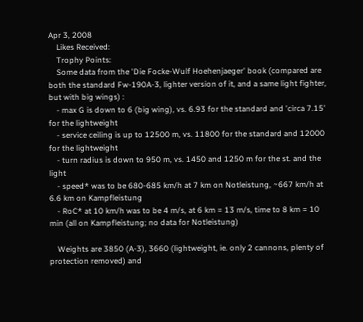Apr 3, 2008
    Likes Received:
    Trophy Points:
    Some data from the 'Die Focke-Wulf Hoehenjaeger' book (compared are both the standard Fw-190A-3, lighter version of it, and a same light fighter, but with big wings) :
    - max G is down to 6 (big wing), vs. 6.93 for the standard and 'circa 7.15' for the lightweight
    - service ceiling is up to 12500 m, vs. 11800 for the standard and 12000 for the lightweight
    - turn radius is down to 950 m, vs. 1450 and 1250 m for the st. and the light
    - speed* was to be 680-685 km/h at 7 km on Notleistung, ~667 km/h at 6.6 km on Kampfleistung
    - RoC* at 10 km/h was to be 4 m/s, at 6 km = 13 m/s, time to 8 km = 10 min (all on Kampfleistung; no data for Notleistung)

    Weights are 3850 (A-3), 3660 (lightweight, ie. only 2 cannons, plenty of protection removed) and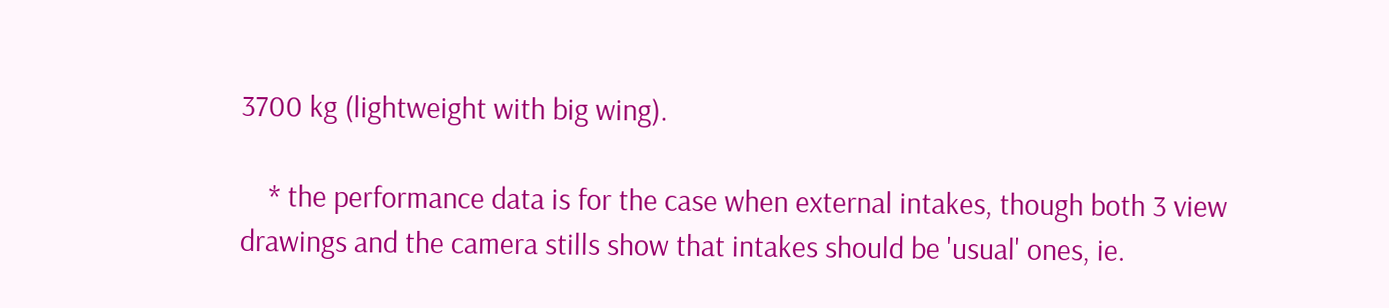3700 kg (lightweight with big wing).

    * the performance data is for the case when external intakes, though both 3 view drawings and the camera stills show that intakes should be 'usual' ones, ie.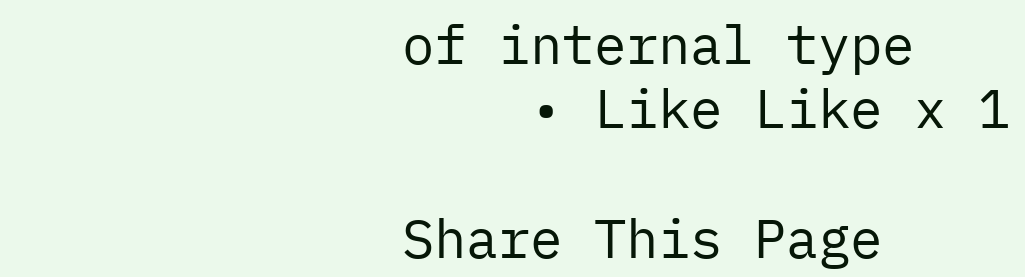of internal type
    • Like Like x 1

Share This Page